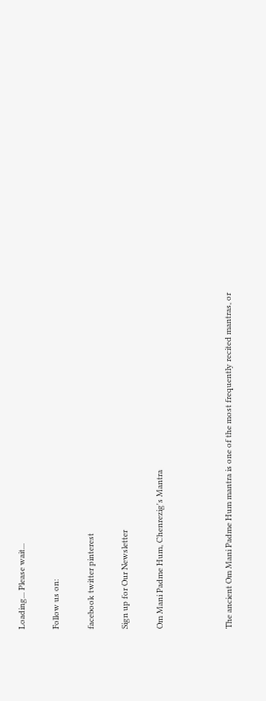Loading... Please wait...

Follow us on:

facebook twitter pinterest

Sign up for Our Newsletter

Om Mani Padme Hum, Chenrezig's Mantra



The ancient Om Mani Padme Hum mantra is one of the most frequently recited mantras, or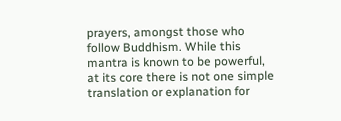prayers, amongst those who follow Buddhism. While this mantra is known to be powerful, at its core there is not one simple translation or explanation for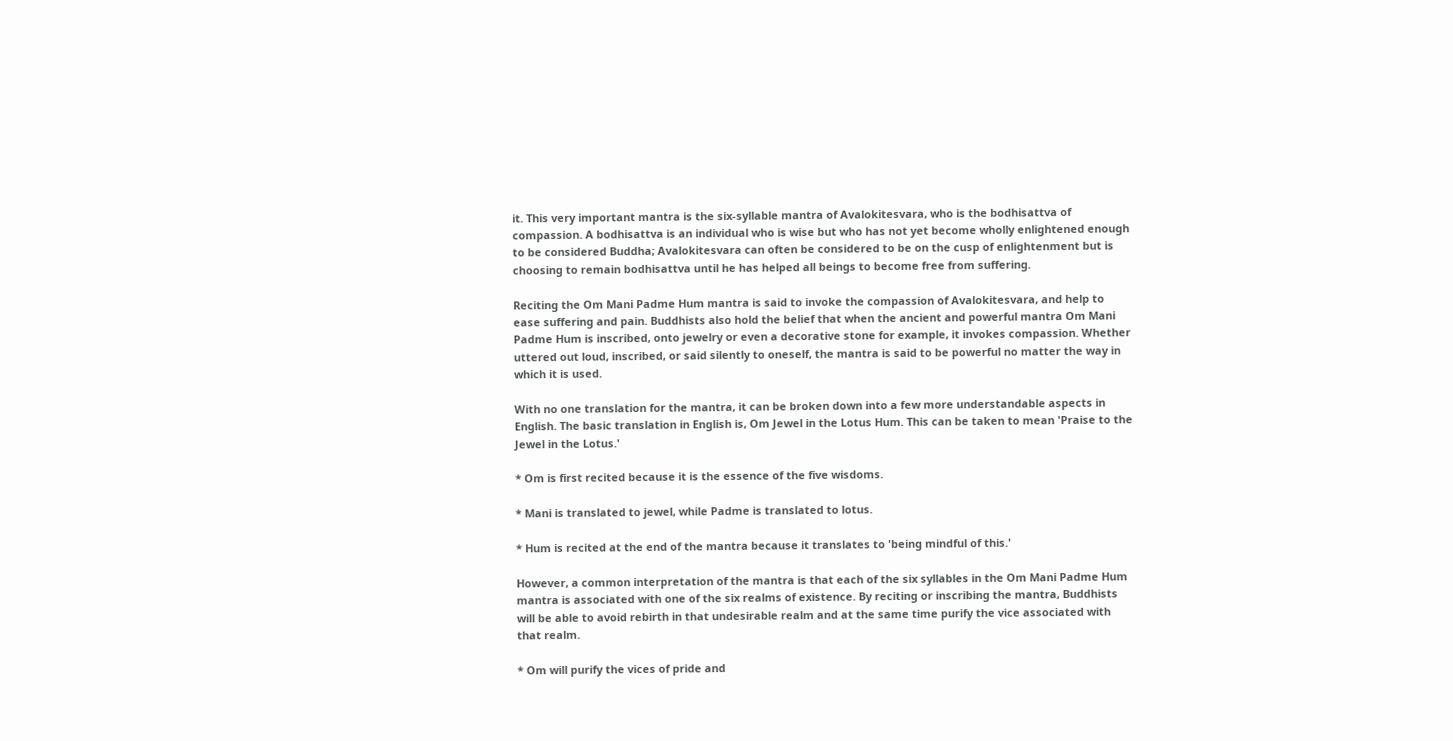it. This very important mantra is the six-syllable mantra of Avalokitesvara, who is the bodhisattva of compassion. A bodhisattva is an individual who is wise but who has not yet become wholly enlightened enough to be considered Buddha; Avalokitesvara can often be considered to be on the cusp of enlightenment but is choosing to remain bodhisattva until he has helped all beings to become free from suffering.

Reciting the Om Mani Padme Hum mantra is said to invoke the compassion of Avalokitesvara, and help to ease suffering and pain. Buddhists also hold the belief that when the ancient and powerful mantra Om Mani Padme Hum is inscribed, onto jewelry or even a decorative stone for example, it invokes compassion. Whether uttered out loud, inscribed, or said silently to oneself, the mantra is said to be powerful no matter the way in which it is used.

With no one translation for the mantra, it can be broken down into a few more understandable aspects in English. The basic translation in English is, Om Jewel in the Lotus Hum. This can be taken to mean 'Praise to the Jewel in the Lotus.'

* Om is first recited because it is the essence of the five wisdoms.

* Mani is translated to jewel, while Padme is translated to lotus.

* Hum is recited at the end of the mantra because it translates to 'being mindful of this.'

However, a common interpretation of the mantra is that each of the six syllables in the Om Mani Padme Hum mantra is associated with one of the six realms of existence. By reciting or inscribing the mantra, Buddhists will be able to avoid rebirth in that undesirable realm and at the same time purify the vice associated with that realm.

* Om will purify the vices of pride and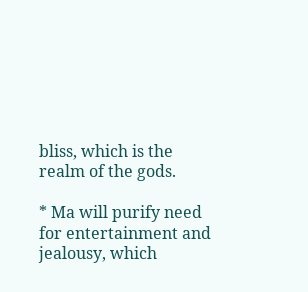bliss, which is the realm of the gods.

* Ma will purify need for entertainment and jealousy, which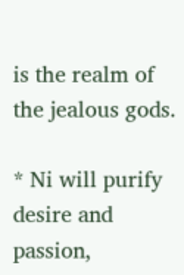is the realm of the jealous gods.

* Ni will purify desire and passion,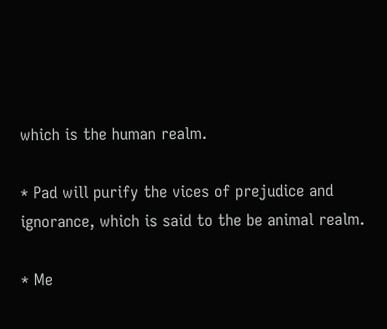which is the human realm.

* Pad will purify the vices of prejudice and ignorance, which is said to the be animal realm.

* Me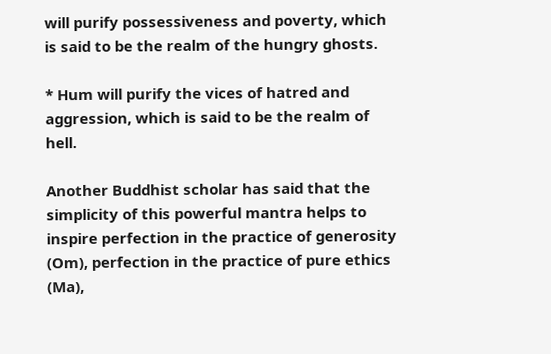will purify possessiveness and poverty, which is said to be the realm of the hungry ghosts.

* Hum will purify the vices of hatred and aggression, which is said to be the realm of hell.

Another Buddhist scholar has said that the simplicity of this powerful mantra helps to inspire perfection in the practice of generosity (Om), perfection in the practice of pure ethics (Ma),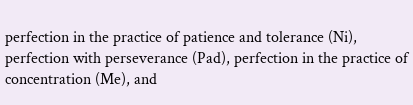perfection in the practice of patience and tolerance (Ni), perfection with perseverance (Pad), perfection in the practice of concentration (Me), and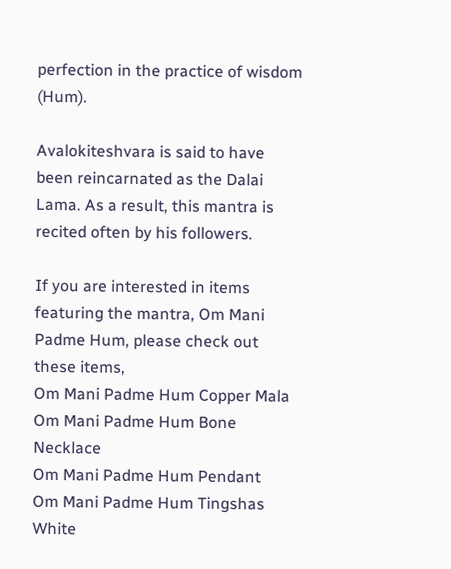perfection in the practice of wisdom (Hum).

Avalokiteshvara is said to have been reincarnated as the Dalai Lama. As a result, this mantra is recited often by his followers.

If you are interested in items featuring the mantra, Om Mani Padme Hum, please check out these items,
Om Mani Padme Hum Copper Mala
Om Mani Padme Hum Bone Necklace
Om Mani Padme Hum Pendant
Om Mani Padme Hum Tingshas
White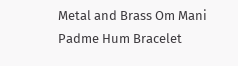Metal and Brass Om Mani Padme Hum Bracelet